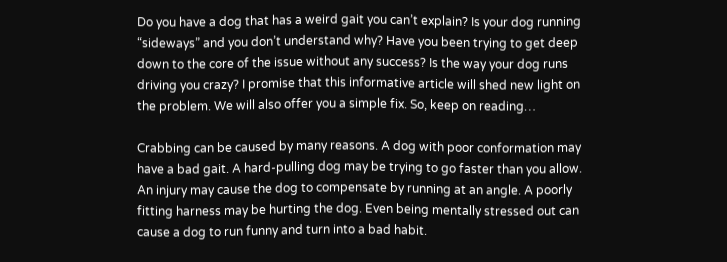Do you have a dog that has a weird gait you can’t explain? Is your dog running “sideways” and you don’t understand why? Have you been trying to get deep down to the core of the issue without any success? Is the way your dog runs driving you crazy? I promise that this informative article will shed new light on the problem. We will also offer you a simple fix. So, keep on reading…

Crabbing can be caused by many reasons. A dog with poor conformation may have a bad gait. A hard-pulling dog may be trying to go faster than you allow. An injury may cause the dog to compensate by running at an angle. A poorly fitting harness may be hurting the dog. Even being mentally stressed out can cause a dog to run funny and turn into a bad habit.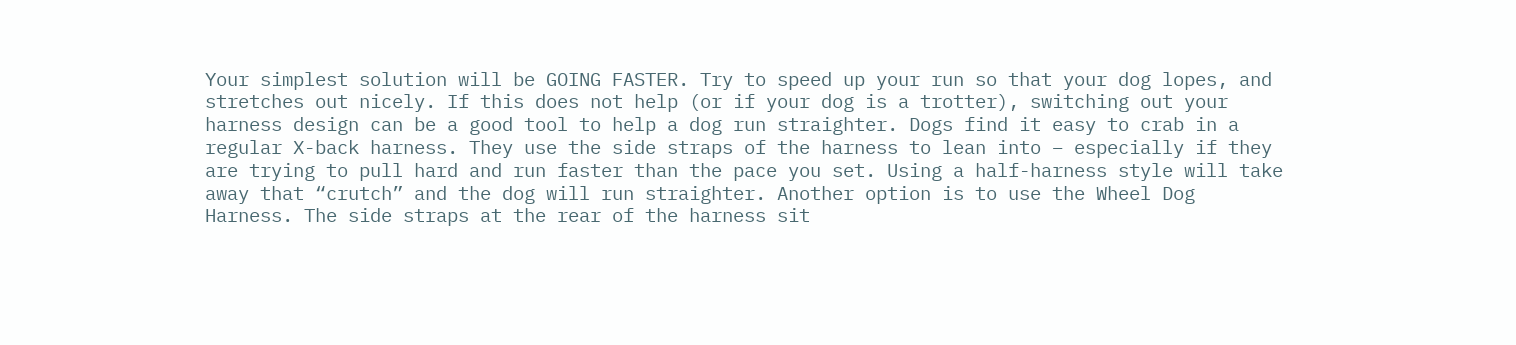Your simplest solution will be GOING FASTER. Try to speed up your run so that your dog lopes, and stretches out nicely. If this does not help (or if your dog is a trotter), switching out your harness design can be a good tool to help a dog run straighter. Dogs find it easy to crab in a regular X-back harness. They use the side straps of the harness to lean into – especially if they are trying to pull hard and run faster than the pace you set. Using a half-harness style will take away that “crutch” and the dog will run straighter. Another option is to use the Wheel Dog Harness. The side straps at the rear of the harness sit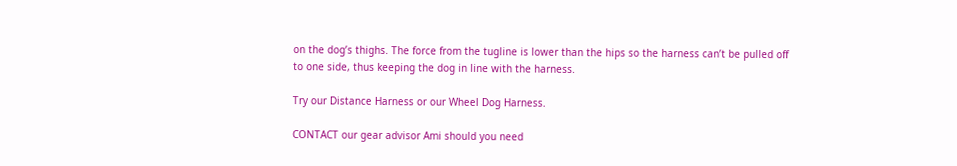on the dog’s thighs. The force from the tugline is lower than the hips so the harness can’t be pulled off to one side, thus keeping the dog in line with the harness.

Try our Distance Harness or our Wheel Dog Harness.

CONTACT our gear advisor Ami should you need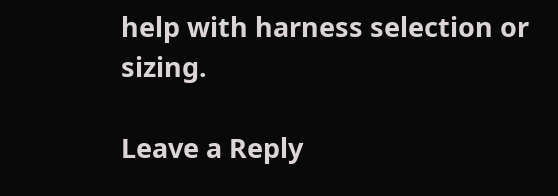help with harness selection or sizing.

Leave a Reply